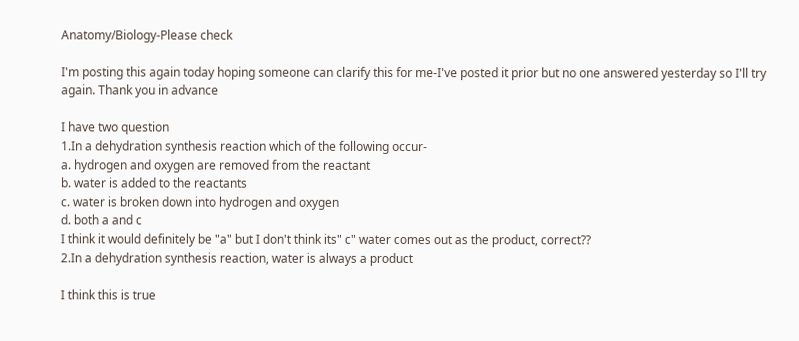Anatomy/Biology-Please check

I'm posting this again today hoping someone can clarify this for me-I've posted it prior but no one answered yesterday so I'll try again. Thank you in advance

I have two question
1.In a dehydration synthesis reaction which of the following occur-
a. hydrogen and oxygen are removed from the reactant
b. water is added to the reactants
c. water is broken down into hydrogen and oxygen
d. both a and c
I think it would definitely be "a" but I don't think its" c" water comes out as the product, correct??
2.In a dehydration synthesis reaction, water is always a product

I think this is true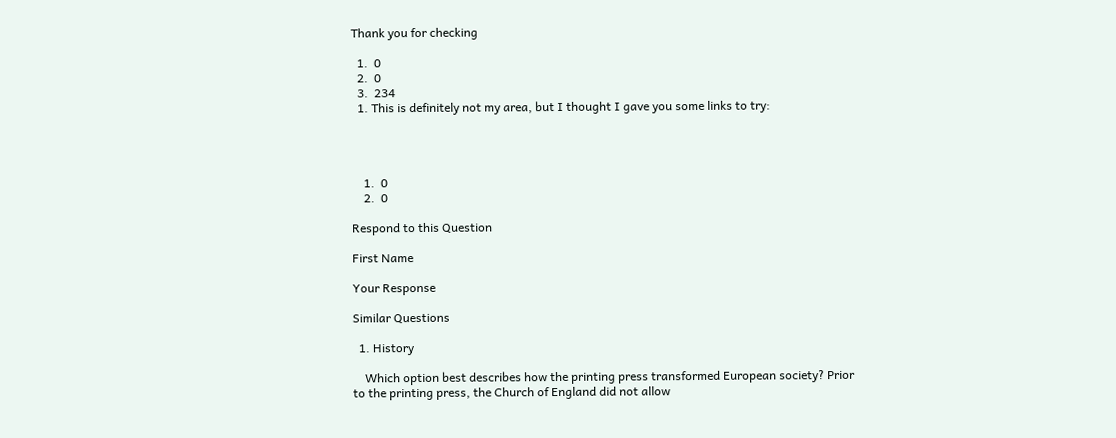Thank you for checking

  1.  0
  2.  0
  3.  234
  1. This is definitely not my area, but I thought I gave you some links to try:




    1.  0
    2.  0

Respond to this Question

First Name

Your Response

Similar Questions

  1. History

    Which option best describes how the printing press transformed European society? Prior to the printing press, the Church of England did not allow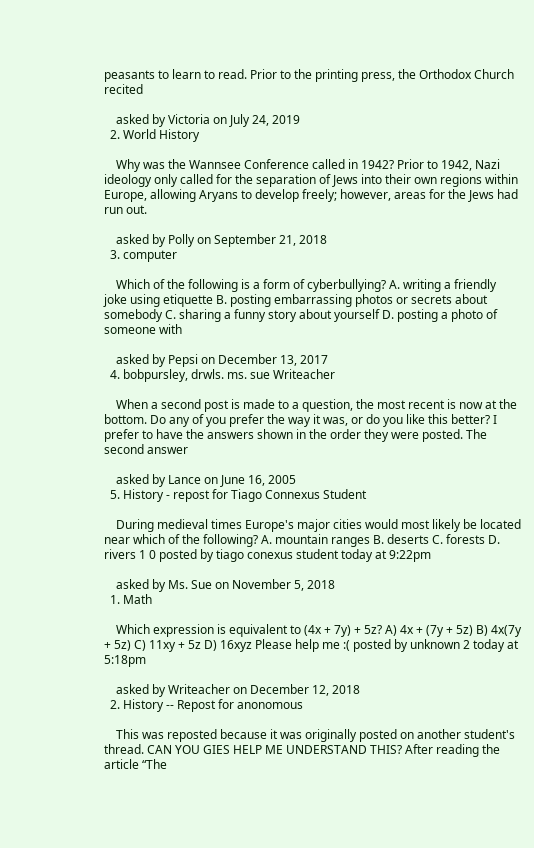peasants to learn to read. Prior to the printing press, the Orthodox Church recited

    asked by Victoria on July 24, 2019
  2. World History

    Why was the Wannsee Conference called in 1942? Prior to 1942, Nazi ideology only called for the separation of Jews into their own regions within Europe, allowing Aryans to develop freely; however, areas for the Jews had run out.

    asked by Polly on September 21, 2018
  3. computer

    Which of the following is a form of cyberbullying? A. writing a friendly joke using etiquette B. posting embarrassing photos or secrets about somebody C. sharing a funny story about yourself D. posting a photo of someone with

    asked by Pepsi on December 13, 2017
  4. bobpursley, drwls. ms. sue Writeacher

    When a second post is made to a question, the most recent is now at the bottom. Do any of you prefer the way it was, or do you like this better? I prefer to have the answers shown in the order they were posted. The second answer

    asked by Lance on June 16, 2005
  5. History - repost for Tiago Connexus Student

    During medieval times Europe's major cities would most likely be located near which of the following? A. mountain ranges B. deserts C. forests D. rivers 1 0 posted by tiago conexus student today at 9:22pm

    asked by Ms. Sue on November 5, 2018
  1. Math

    Which expression is equivalent to (4x + 7y) + 5z? A) 4x + (7y + 5z) B) 4x(7y + 5z) C) 11xy + 5z D) 16xyz Please help me :( posted by unknown 2 today at 5:18pm

    asked by Writeacher on December 12, 2018
  2. History -- Repost for anonomous

    This was reposted because it was originally posted on another student's thread. CAN YOU GIES HELP ME UNDERSTAND THIS? After reading the article “The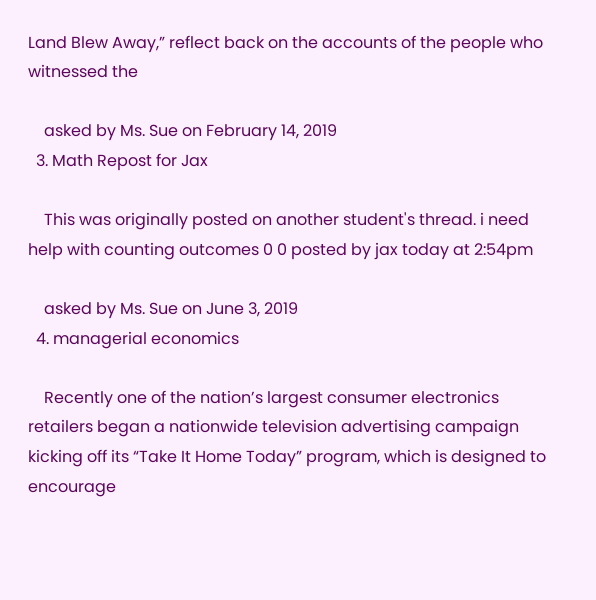Land Blew Away,” reflect back on the accounts of the people who witnessed the

    asked by Ms. Sue on February 14, 2019
  3. Math Repost for Jax

    This was originally posted on another student's thread. i need help with counting outcomes 0 0 posted by jax today at 2:54pm

    asked by Ms. Sue on June 3, 2019
  4. managerial economics

    Recently one of the nation’s largest consumer electronics retailers began a nationwide television advertising campaign kicking off its “Take It Home Today” program, which is designed to encourage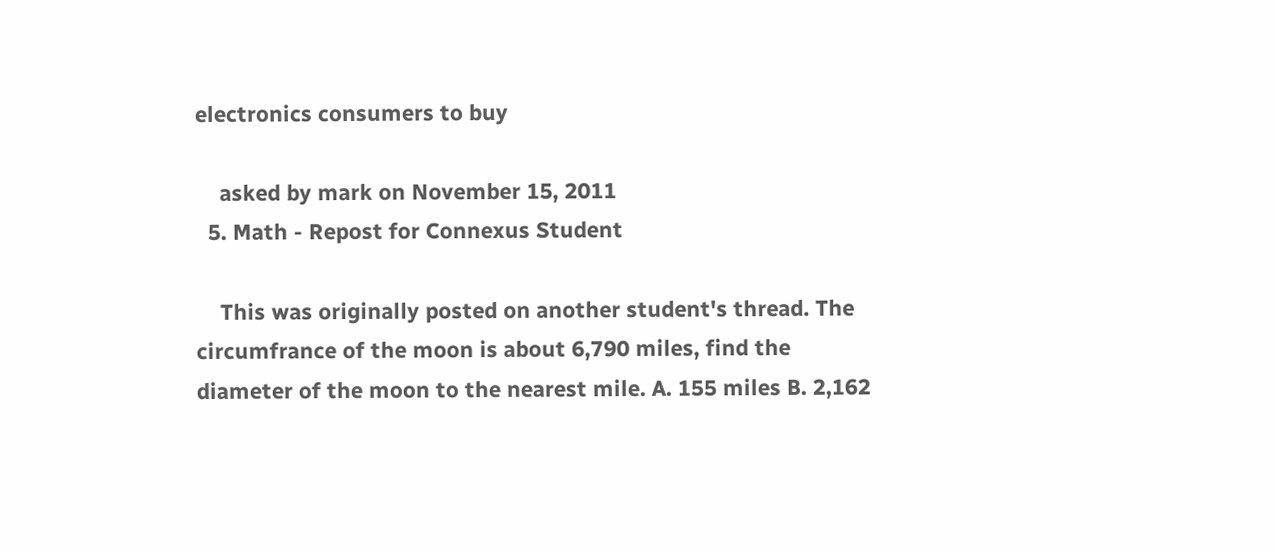electronics consumers to buy

    asked by mark on November 15, 2011
  5. Math - Repost for Connexus Student

    This was originally posted on another student's thread. The circumfrance of the moon is about 6,790 miles, find the diameter of the moon to the nearest mile. A. 155 miles B. 2,162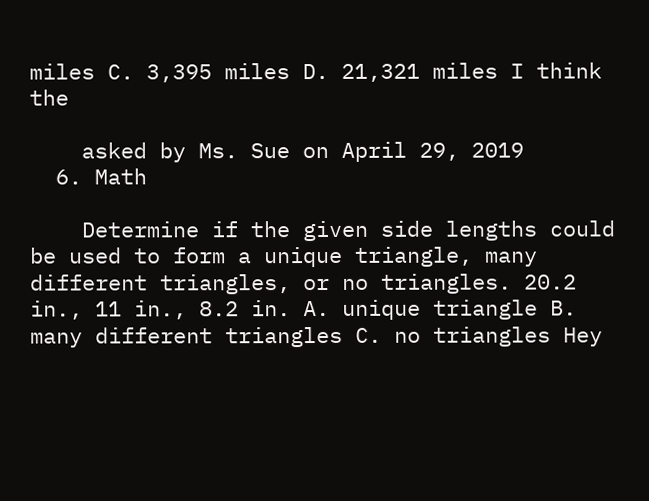miles C. 3,395 miles D. 21,321 miles I think the

    asked by Ms. Sue on April 29, 2019
  6. Math

    Determine if the given side lengths could be used to form a unique triangle, many different triangles, or no triangles. 20.2 in., 11 in., 8.2 in. A. unique triangle B. many different triangles C. no triangles Hey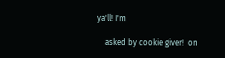ya'll! I'm

    asked by cookie giver!  on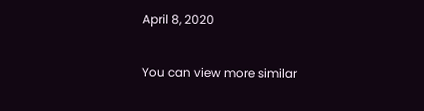April 8, 2020

You can view more similar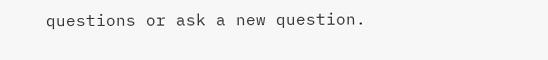questions or ask a new question.